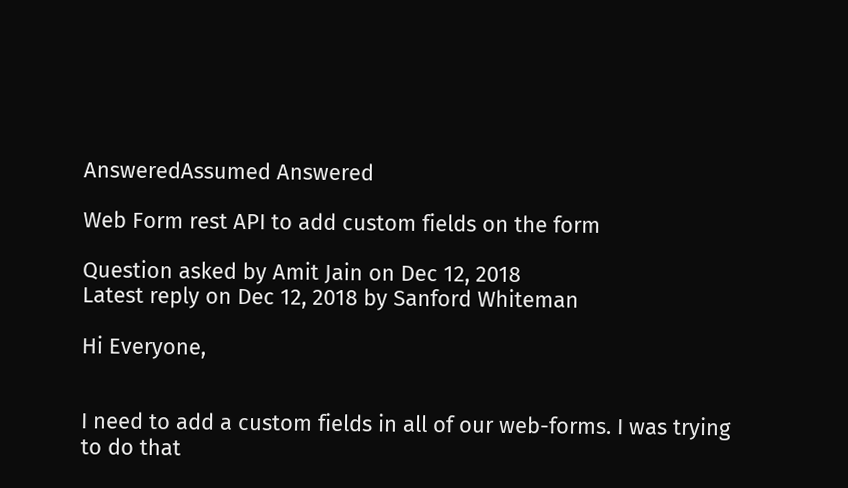AnsweredAssumed Answered

Web Form rest API to add custom fields on the form

Question asked by Amit Jain on Dec 12, 2018
Latest reply on Dec 12, 2018 by Sanford Whiteman

Hi Everyone,


I need to add a custom fields in all of our web-forms. I was trying to do that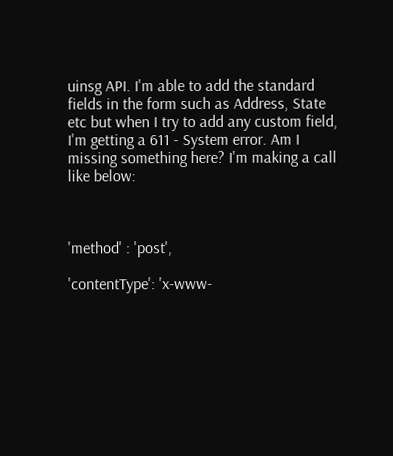uinsg API. I'm able to add the standard fields in the form such as Address, State etc but when I try to add any custom field, I'm getting a 611 - System error. Am I missing something here? I'm making a call like below:



'method' : 'post',

'contentType': 'x-www-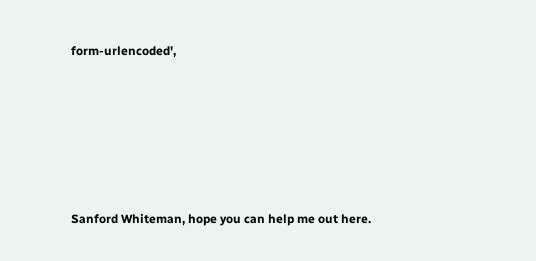form-urlencoded',







Sanford Whiteman, hope you can help me out here.